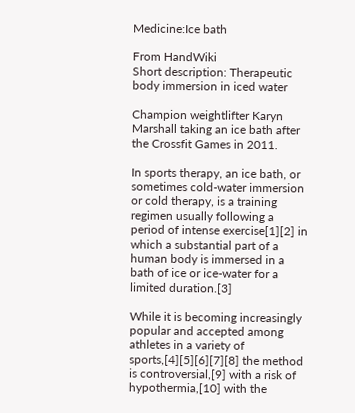Medicine:Ice bath

From HandWiki
Short description: Therapeutic body immersion in iced water

Champion weightlifter Karyn Marshall taking an ice bath after the Crossfit Games in 2011.

In sports therapy, an ice bath, or sometimes cold-water immersion or cold therapy, is a training regimen usually following a period of intense exercise[1][2] in which a substantial part of a human body is immersed in a bath of ice or ice-water for a limited duration.[3]

While it is becoming increasingly popular and accepted among athletes in a variety of sports,[4][5][6][7][8] the method is controversial,[9] with a risk of hypothermia,[10] with the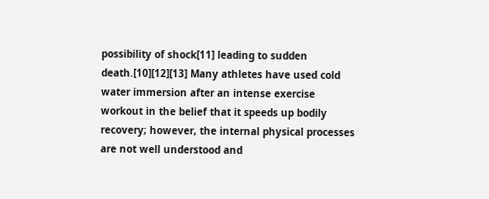possibility of shock[11] leading to sudden death.[10][12][13] Many athletes have used cold water immersion after an intense exercise workout in the belief that it speeds up bodily recovery; however, the internal physical processes are not well understood and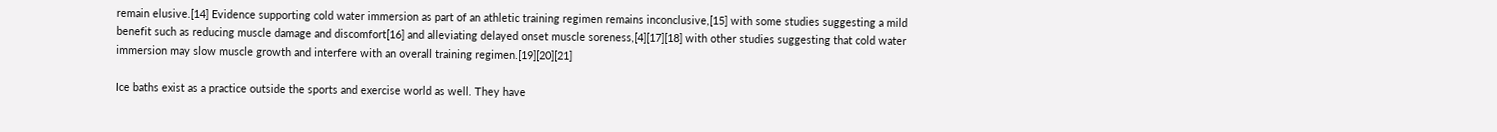remain elusive.[14] Evidence supporting cold water immersion as part of an athletic training regimen remains inconclusive,[15] with some studies suggesting a mild benefit such as reducing muscle damage and discomfort[16] and alleviating delayed onset muscle soreness,[4][17][18] with other studies suggesting that cold water immersion may slow muscle growth and interfere with an overall training regimen.[19][20][21]

Ice baths exist as a practice outside the sports and exercise world as well. They have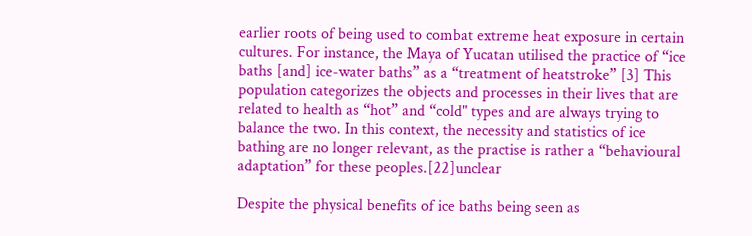earlier roots of being used to combat extreme heat exposure in certain cultures. For instance, the Maya of Yucatan utilised the practice of “ice baths [and] ice-water baths” as a “treatment of heatstroke” [3] This population categorizes the objects and processes in their lives that are related to health as “hot” and “cold" types and are always trying to balance the two. In this context, the necessity and statistics of ice bathing are no longer relevant, as the practise is rather a “behavioural adaptation” for these peoples.[22]unclear

Despite the physical benefits of ice baths being seen as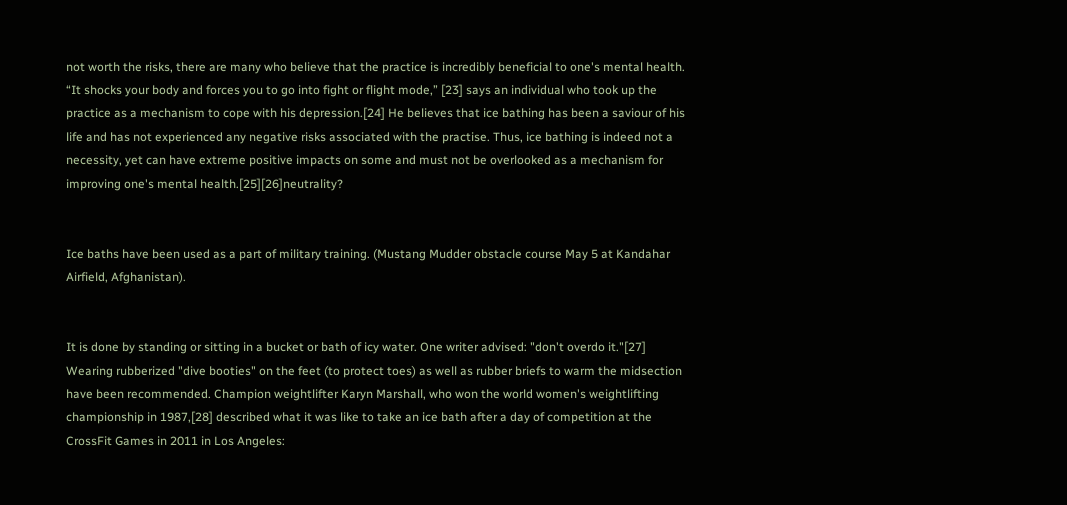not worth the risks, there are many who believe that the practice is incredibly beneficial to one's mental health. “It shocks your body and forces you to go into fight or flight mode,” [23] says an individual who took up the practice as a mechanism to cope with his depression.[24] He believes that ice bathing has been a saviour of his life and has not experienced any negative risks associated with the practise. Thus, ice bathing is indeed not a necessity, yet can have extreme positive impacts on some and must not be overlooked as a mechanism for improving one's mental health.[25][26]neutrality?


Ice baths have been used as a part of military training. (Mustang Mudder obstacle course May 5 at Kandahar Airfield, Afghanistan).


It is done by standing or sitting in a bucket or bath of icy water. One writer advised: "don't overdo it."[27] Wearing rubberized "dive booties" on the feet (to protect toes) as well as rubber briefs to warm the midsection have been recommended. Champion weightlifter Karyn Marshall, who won the world women's weightlifting championship in 1987,[28] described what it was like to take an ice bath after a day of competition at the CrossFit Games in 2011 in Los Angeles: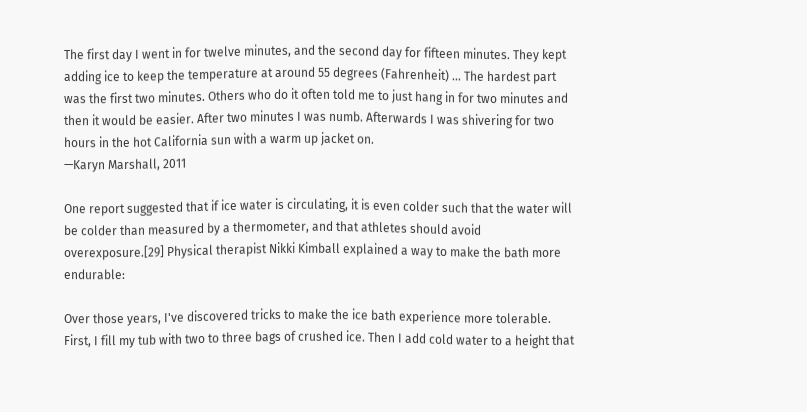The first day I went in for twelve minutes, and the second day for fifteen minutes. They kept adding ice to keep the temperature at around 55 degrees (Fahrenheit) ... The hardest part was the first two minutes. Others who do it often told me to just hang in for two minutes and then it would be easier. After two minutes I was numb. Afterwards I was shivering for two hours in the hot California sun with a warm up jacket on.
—Karyn Marshall, 2011

One report suggested that if ice water is circulating, it is even colder such that the water will be colder than measured by a thermometer, and that athletes should avoid overexposure.[29] Physical therapist Nikki Kimball explained a way to make the bath more endurable:

Over those years, I've discovered tricks to make the ice bath experience more tolerable. First, I fill my tub with two to three bags of crushed ice. Then I add cold water to a height that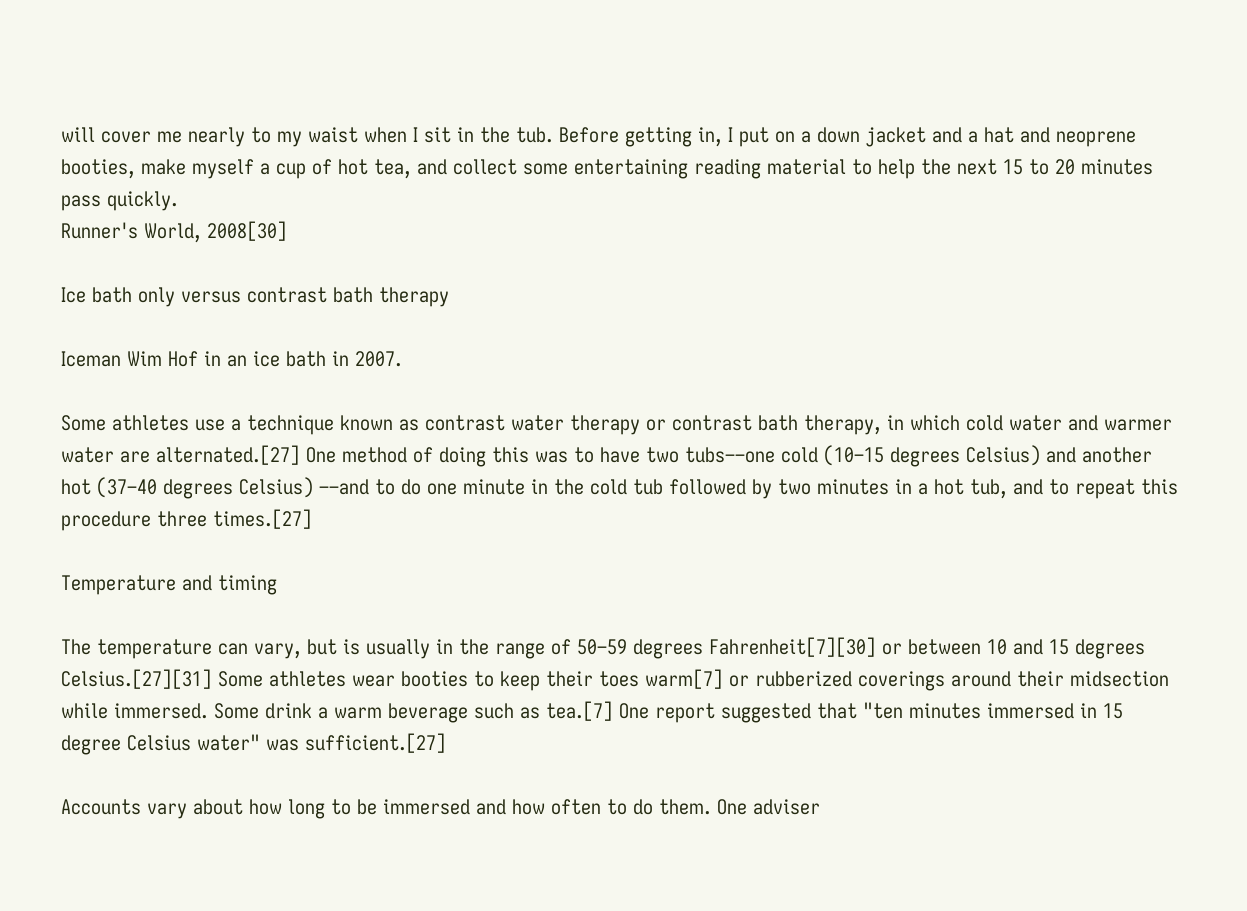will cover me nearly to my waist when I sit in the tub. Before getting in, I put on a down jacket and a hat and neoprene booties, make myself a cup of hot tea, and collect some entertaining reading material to help the next 15 to 20 minutes pass quickly.
Runner's World, 2008[30]

Ice bath only versus contrast bath therapy

Iceman Wim Hof in an ice bath in 2007.

Some athletes use a technique known as contrast water therapy or contrast bath therapy, in which cold water and warmer water are alternated.[27] One method of doing this was to have two tubs––one cold (10–15 degrees Celsius) and another hot (37–40 degrees Celsius) ––and to do one minute in the cold tub followed by two minutes in a hot tub, and to repeat this procedure three times.[27]

Temperature and timing

The temperature can vary, but is usually in the range of 50–59 degrees Fahrenheit[7][30] or between 10 and 15 degrees Celsius.[27][31] Some athletes wear booties to keep their toes warm[7] or rubberized coverings around their midsection while immersed. Some drink a warm beverage such as tea.[7] One report suggested that "ten minutes immersed in 15 degree Celsius water" was sufficient.[27]

Accounts vary about how long to be immersed and how often to do them. One adviser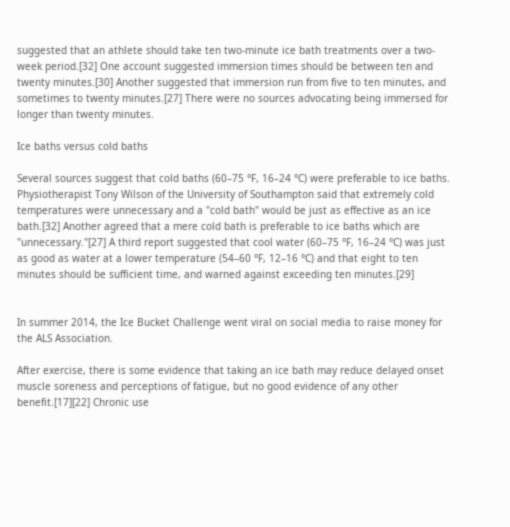suggested that an athlete should take ten two-minute ice bath treatments over a two-week period.[32] One account suggested immersion times should be between ten and twenty minutes.[30] Another suggested that immersion run from five to ten minutes, and sometimes to twenty minutes.[27] There were no sources advocating being immersed for longer than twenty minutes.

Ice baths versus cold baths

Several sources suggest that cold baths (60–75 °F, 16–24 °C) were preferable to ice baths. Physiotherapist Tony Wilson of the University of Southampton said that extremely cold temperatures were unnecessary and a "cold bath" would be just as effective as an ice bath.[32] Another agreed that a mere cold bath is preferable to ice baths which are "unnecessary."[27] A third report suggested that cool water (60–75 °F, 16–24 °C) was just as good as water at a lower temperature (54–60 °F, 12–16 °C) and that eight to ten minutes should be sufficient time, and warned against exceeding ten minutes.[29]


In summer 2014, the Ice Bucket Challenge went viral on social media to raise money for the ALS Association.

After exercise, there is some evidence that taking an ice bath may reduce delayed onset muscle soreness and perceptions of fatigue, but no good evidence of any other benefit.[17][22] Chronic use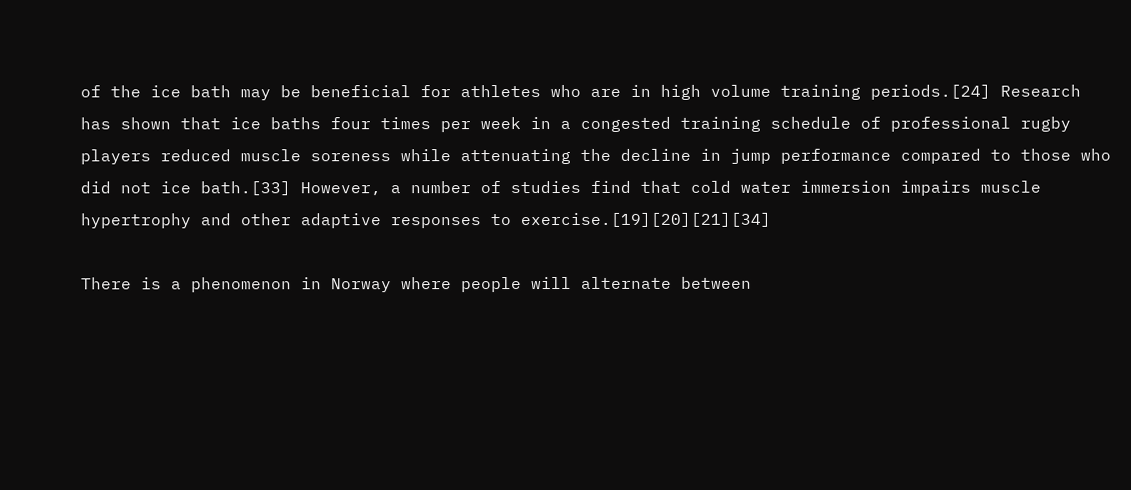of the ice bath may be beneficial for athletes who are in high volume training periods.[24] Research has shown that ice baths four times per week in a congested training schedule of professional rugby players reduced muscle soreness while attenuating the decline in jump performance compared to those who did not ice bath.[33] However, a number of studies find that cold water immersion impairs muscle hypertrophy and other adaptive responses to exercise.[19][20][21][34]

There is a phenomenon in Norway where people will alternate between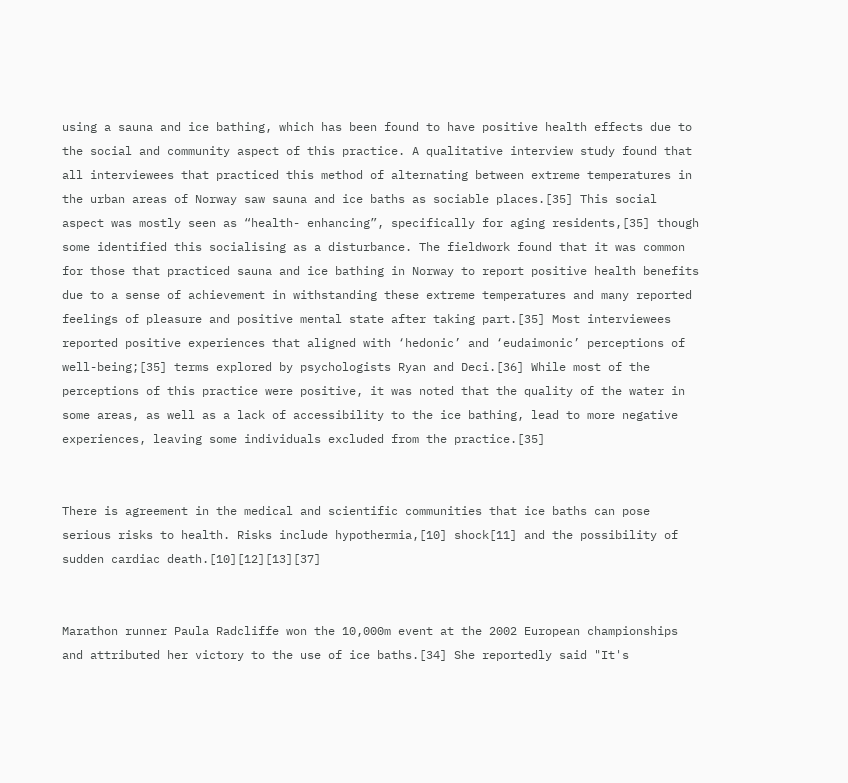using a sauna and ice bathing, which has been found to have positive health effects due to the social and community aspect of this practice. A qualitative interview study found that all interviewees that practiced this method of alternating between extreme temperatures in the urban areas of Norway saw sauna and ice baths as sociable places.[35] This social aspect was mostly seen as “health- enhancing”, specifically for aging residents,[35] though some identified this socialising as a disturbance. The fieldwork found that it was common for those that practiced sauna and ice bathing in Norway to report positive health benefits due to a sense of achievement in withstanding these extreme temperatures and many reported feelings of pleasure and positive mental state after taking part.[35] Most interviewees reported positive experiences that aligned with ‘hedonic’ and ‘eudaimonic’ perceptions of well-being;[35] terms explored by psychologists Ryan and Deci.[36] While most of the perceptions of this practice were positive, it was noted that the quality of the water in some areas, as well as a lack of accessibility to the ice bathing, lead to more negative experiences, leaving some individuals excluded from the practice.[35]


There is agreement in the medical and scientific communities that ice baths can pose serious risks to health. Risks include hypothermia,[10] shock[11] and the possibility of sudden cardiac death.[10][12][13][37]


Marathon runner Paula Radcliffe won the 10,000m event at the 2002 European championships and attributed her victory to the use of ice baths.[34] She reportedly said "It's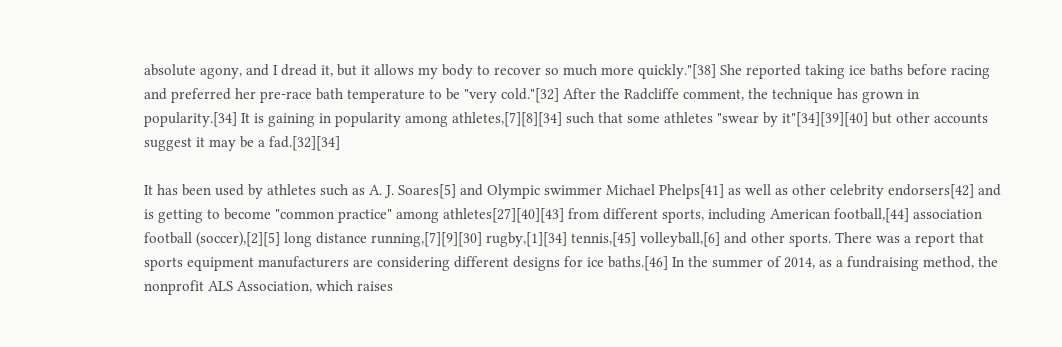absolute agony, and I dread it, but it allows my body to recover so much more quickly."[38] She reported taking ice baths before racing and preferred her pre-race bath temperature to be "very cold."[32] After the Radcliffe comment, the technique has grown in popularity.[34] It is gaining in popularity among athletes,[7][8][34] such that some athletes "swear by it"[34][39][40] but other accounts suggest it may be a fad.[32][34]

It has been used by athletes such as A. J. Soares[5] and Olympic swimmer Michael Phelps[41] as well as other celebrity endorsers[42] and is getting to become "common practice" among athletes[27][40][43] from different sports, including American football,[44] association football (soccer),[2][5] long distance running,[7][9][30] rugby,[1][34] tennis,[45] volleyball,[6] and other sports. There was a report that sports equipment manufacturers are considering different designs for ice baths.[46] In the summer of 2014, as a fundraising method, the nonprofit ALS Association, which raises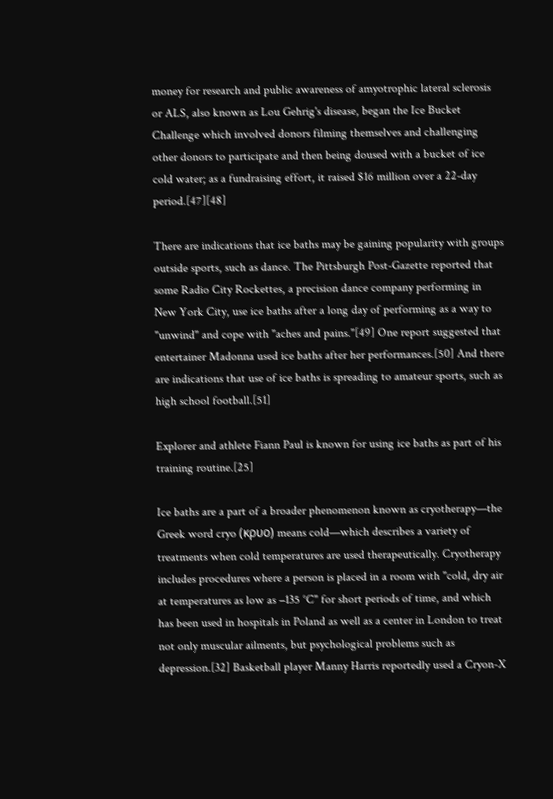money for research and public awareness of amyotrophic lateral sclerosis or ALS, also known as Lou Gehrig's disease, began the Ice Bucket Challenge which involved donors filming themselves and challenging other donors to participate and then being doused with a bucket of ice cold water; as a fundraising effort, it raised $16 million over a 22-day period.[47][48]

There are indications that ice baths may be gaining popularity with groups outside sports, such as dance. The Pittsburgh Post-Gazette reported that some Radio City Rockettes, a precision dance company performing in New York City, use ice baths after a long day of performing as a way to "unwind" and cope with "aches and pains."[49] One report suggested that entertainer Madonna used ice baths after her performances.[50] And there are indications that use of ice baths is spreading to amateur sports, such as high school football.[51]

Explorer and athlete Fiann Paul is known for using ice baths as part of his training routine.[25]

Ice baths are a part of a broader phenomenon known as cryotherapy—the Greek word cryo (κρυο) means cold—which describes a variety of treatments when cold temperatures are used therapeutically. Cryotherapy includes procedures where a person is placed in a room with "cold, dry air at temperatures as low as −135 °C" for short periods of time, and which has been used in hospitals in Poland as well as a center in London to treat not only muscular ailments, but psychological problems such as depression.[32] Basketball player Manny Harris reportedly used a Cryon-X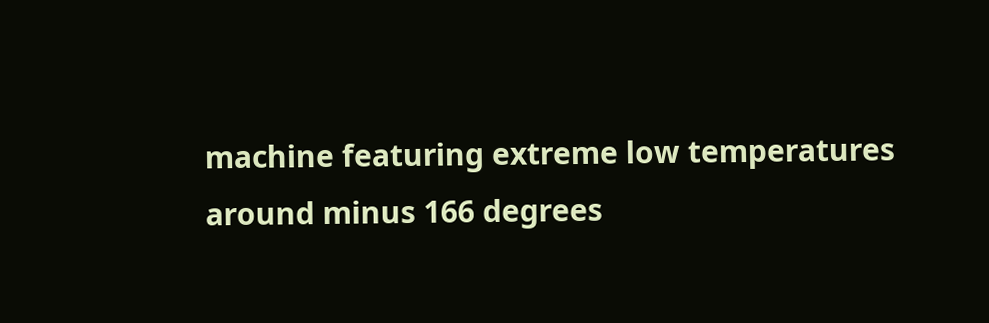machine featuring extreme low temperatures around minus 166 degrees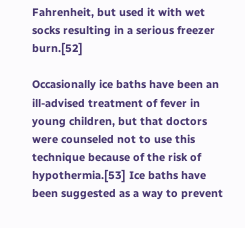Fahrenheit, but used it with wet socks resulting in a serious freezer burn.[52]

Occasionally ice baths have been an ill-advised treatment of fever in young children, but that doctors were counseled not to use this technique because of the risk of hypothermia.[53] Ice baths have been suggested as a way to prevent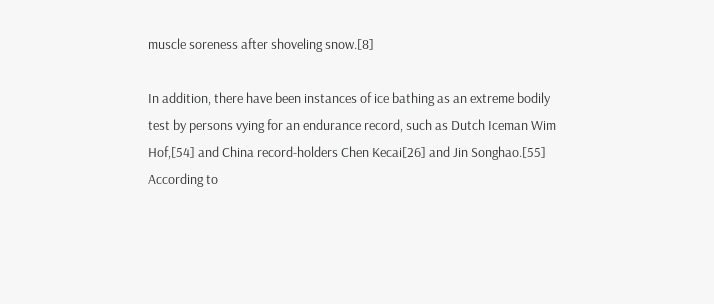muscle soreness after shoveling snow.[8]

In addition, there have been instances of ice bathing as an extreme bodily test by persons vying for an endurance record, such as Dutch Iceman Wim Hof,[54] and China record-holders Chen Kecai[26] and Jin Songhao.[55] According to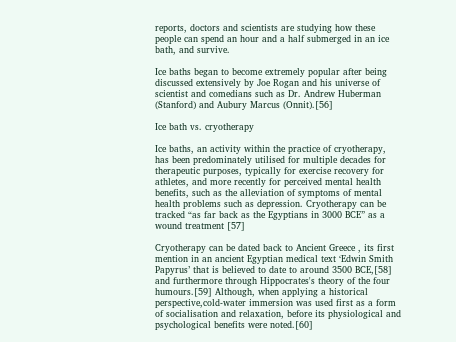reports, doctors and scientists are studying how these people can spend an hour and a half submerged in an ice bath, and survive.

Ice baths began to become extremely popular after being discussed extensively by Joe Rogan and his universe of scientist and comedians such as Dr. Andrew Huberman (Stanford) and Aubury Marcus (Onnit).[56]

Ice bath vs. cryotherapy

Ice baths, an activity within the practice of cryotherapy, has been predominately utilised for multiple decades for therapeutic purposes, typically for exercise recovery for athletes, and more recently for perceived mental health benefits, such as the alleviation of symptoms of mental health problems such as depression. Cryotherapy can be tracked “as far back as the Egyptians in 3000 BCE” as a wound treatment [57]

Cryotherapy can be dated back to Ancient Greece , its first mention in an ancient Egyptian medical text ‘Edwin Smith Papyrus’ that is believed to date to around 3500 BCE,[58] and furthermore through Hippocrates's theory of the four humours.[59] Although, when applying a historical perspective,cold-water immersion was used first as a form of socialisation and relaxation, before its physiological and psychological benefits were noted.[60]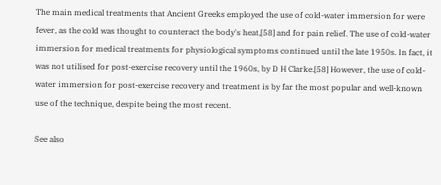The main medical treatments that Ancient Greeks employed the use of cold-water immersion for were fever, as the cold was thought to counteract the body's heat,[58] and for pain relief. The use of cold-water immersion for medical treatments for physiological symptoms continued until the late 1950s. In fact, it was not utilised for post-exercise recovery until the 1960s, by D H Clarke.[58] However, the use of cold-water immersion for post-exercise recovery and treatment is by far the most popular and well-known use of the technique, despite being the most recent.

See also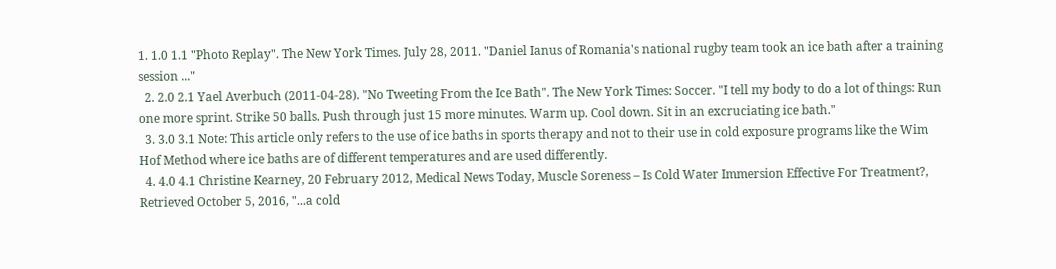1. 1.0 1.1 "Photo Replay". The New York Times. July 28, 2011. "Daniel Ianus of Romania's national rugby team took an ice bath after a training session ..."
  2. 2.0 2.1 Yael Averbuch (2011-04-28). "No Tweeting From the Ice Bath". The New York Times: Soccer. "I tell my body to do a lot of things: Run one more sprint. Strike 50 balls. Push through just 15 more minutes. Warm up. Cool down. Sit in an excruciating ice bath."
  3. 3.0 3.1 Note: This article only refers to the use of ice baths in sports therapy and not to their use in cold exposure programs like the Wim Hof Method where ice baths are of different temperatures and are used differently.
  4. 4.0 4.1 Christine Kearney, 20 February 2012, Medical News Today, Muscle Soreness – Is Cold Water Immersion Effective For Treatment?, Retrieved October 5, 2016, "...a cold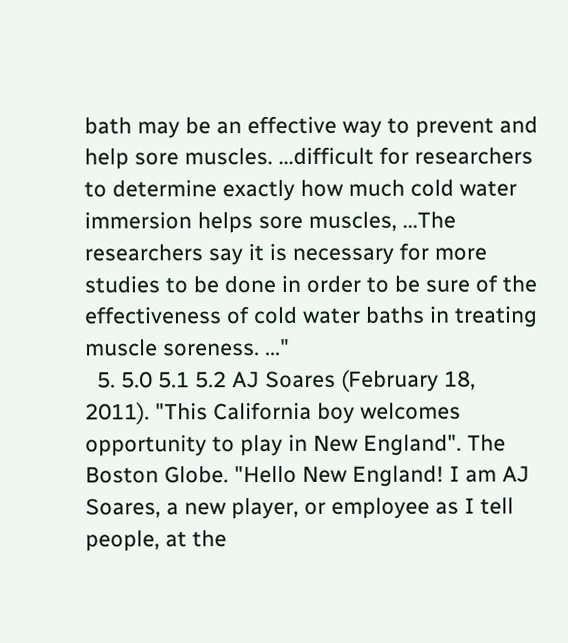bath may be an effective way to prevent and help sore muscles. ...difficult for researchers to determine exactly how much cold water immersion helps sore muscles, ...The researchers say it is necessary for more studies to be done in order to be sure of the effectiveness of cold water baths in treating muscle soreness. ..."
  5. 5.0 5.1 5.2 AJ Soares (February 18, 2011). "This California boy welcomes opportunity to play in New England". The Boston Globe. "Hello New England! I am AJ Soares, a new player, or employee as I tell people, at the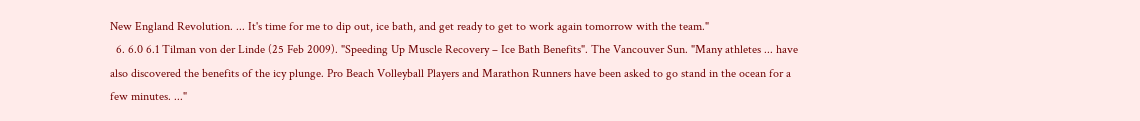New England Revolution. ... It's time for me to dip out, ice bath, and get ready to get to work again tomorrow with the team."
  6. 6.0 6.1 Tilman von der Linde (25 Feb 2009). "Speeding Up Muscle Recovery – Ice Bath Benefits". The Vancouver Sun. "Many athletes ... have also discovered the benefits of the icy plunge. Pro Beach Volleyball Players and Marathon Runners have been asked to go stand in the ocean for a few minutes. ..."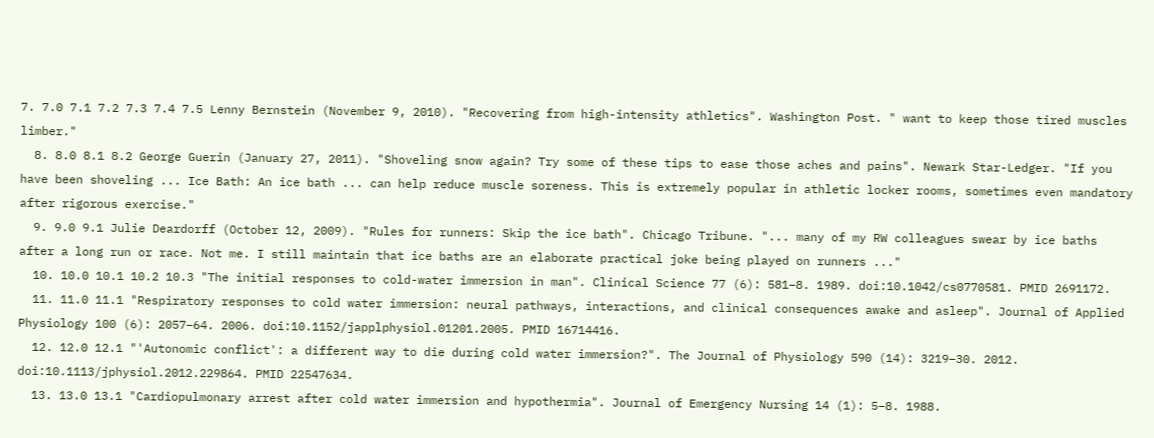7. 7.0 7.1 7.2 7.3 7.4 7.5 Lenny Bernstein (November 9, 2010). "Recovering from high-intensity athletics". Washington Post. " want to keep those tired muscles limber."
  8. 8.0 8.1 8.2 George Guerin (January 27, 2011). "Shoveling snow again? Try some of these tips to ease those aches and pains". Newark Star-Ledger. "If you have been shoveling ... Ice Bath: An ice bath ... can help reduce muscle soreness. This is extremely popular in athletic locker rooms, sometimes even mandatory after rigorous exercise."
  9. 9.0 9.1 Julie Deardorff (October 12, 2009). "Rules for runners: Skip the ice bath". Chicago Tribune. "... many of my RW colleagues swear by ice baths after a long run or race. Not me. I still maintain that ice baths are an elaborate practical joke being played on runners ..."
  10. 10.0 10.1 10.2 10.3 "The initial responses to cold-water immersion in man". Clinical Science 77 (6): 581–8. 1989. doi:10.1042/cs0770581. PMID 2691172.
  11. 11.0 11.1 "Respiratory responses to cold water immersion: neural pathways, interactions, and clinical consequences awake and asleep". Journal of Applied Physiology 100 (6): 2057–64. 2006. doi:10.1152/japplphysiol.01201.2005. PMID 16714416.
  12. 12.0 12.1 "'Autonomic conflict': a different way to die during cold water immersion?". The Journal of Physiology 590 (14): 3219–30. 2012. doi:10.1113/jphysiol.2012.229864. PMID 22547634.
  13. 13.0 13.1 "Cardiopulmonary arrest after cold water immersion and hypothermia". Journal of Emergency Nursing 14 (1): 5–8. 1988.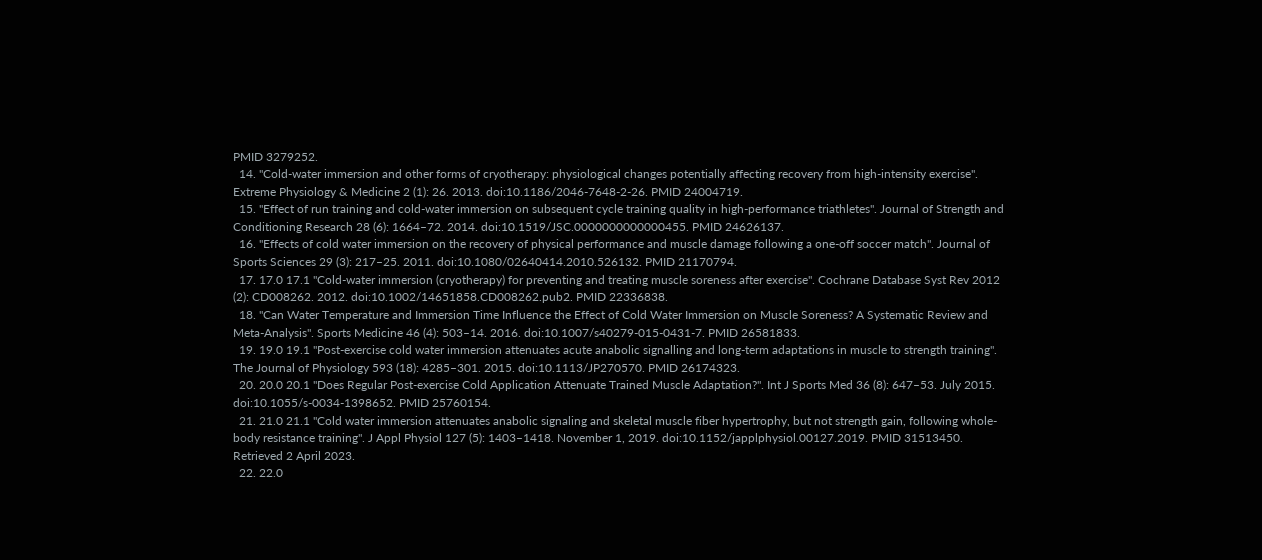PMID 3279252.
  14. "Cold-water immersion and other forms of cryotherapy: physiological changes potentially affecting recovery from high-intensity exercise". Extreme Physiology & Medicine 2 (1): 26. 2013. doi:10.1186/2046-7648-2-26. PMID 24004719.
  15. "Effect of run training and cold-water immersion on subsequent cycle training quality in high-performance triathletes". Journal of Strength and Conditioning Research 28 (6): 1664–72. 2014. doi:10.1519/JSC.0000000000000455. PMID 24626137.
  16. "Effects of cold water immersion on the recovery of physical performance and muscle damage following a one-off soccer match". Journal of Sports Sciences 29 (3): 217–25. 2011. doi:10.1080/02640414.2010.526132. PMID 21170794.
  17. 17.0 17.1 "Cold-water immersion (cryotherapy) for preventing and treating muscle soreness after exercise". Cochrane Database Syst Rev 2012 (2): CD008262. 2012. doi:10.1002/14651858.CD008262.pub2. PMID 22336838.
  18. "Can Water Temperature and Immersion Time Influence the Effect of Cold Water Immersion on Muscle Soreness? A Systematic Review and Meta-Analysis". Sports Medicine 46 (4): 503–14. 2016. doi:10.1007/s40279-015-0431-7. PMID 26581833.
  19. 19.0 19.1 "Post-exercise cold water immersion attenuates acute anabolic signalling and long-term adaptations in muscle to strength training". The Journal of Physiology 593 (18): 4285–301. 2015. doi:10.1113/JP270570. PMID 26174323.
  20. 20.0 20.1 "Does Regular Post-exercise Cold Application Attenuate Trained Muscle Adaptation?". Int J Sports Med 36 (8): 647–53. July 2015. doi:10.1055/s-0034-1398652. PMID 25760154.
  21. 21.0 21.1 "Cold water immersion attenuates anabolic signaling and skeletal muscle fiber hypertrophy, but not strength gain, following whole-body resistance training". J Appl Physiol 127 (5): 1403–1418. November 1, 2019. doi:10.1152/japplphysiol.00127.2019. PMID 31513450. Retrieved 2 April 2023.
  22. 22.0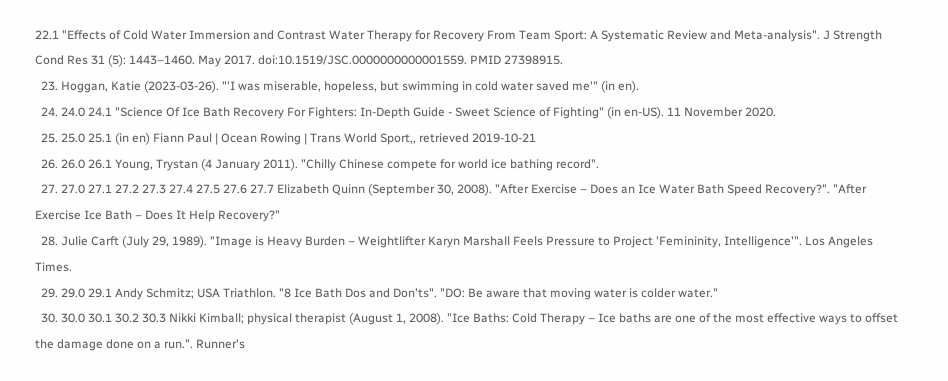22.1 "Effects of Cold Water Immersion and Contrast Water Therapy for Recovery From Team Sport: A Systematic Review and Meta-analysis". J Strength Cond Res 31 (5): 1443–1460. May 2017. doi:10.1519/JSC.0000000000001559. PMID 27398915.
  23. Hoggan, Katie (2023-03-26). "'I was miserable, hopeless, but swimming in cold water saved me'" (in en).
  24. 24.0 24.1 "Science Of Ice Bath Recovery For Fighters: In-Depth Guide - Sweet Science of Fighting" (in en-US). 11 November 2020.
  25. 25.0 25.1 (in en) Fiann Paul | Ocean Rowing | Trans World Sport,, retrieved 2019-10-21
  26. 26.0 26.1 Young, Trystan (4 January 2011). "Chilly Chinese compete for world ice bathing record".
  27. 27.0 27.1 27.2 27.3 27.4 27.5 27.6 27.7 Elizabeth Quinn (September 30, 2008). "After Exercise – Does an Ice Water Bath Speed Recovery?". "After Exercise Ice Bath – Does It Help Recovery?"
  28. Julie Carft (July 29, 1989). "Image is Heavy Burden – Weightlifter Karyn Marshall Feels Pressure to Project 'Femininity, Intelligence'". Los Angeles Times.
  29. 29.0 29.1 Andy Schmitz; USA Triathlon. "8 Ice Bath Dos and Don'ts". "DO: Be aware that moving water is colder water."
  30. 30.0 30.1 30.2 30.3 Nikki Kimball; physical therapist (August 1, 2008). "Ice Baths: Cold Therapy – Ice baths are one of the most effective ways to offset the damage done on a run.". Runner's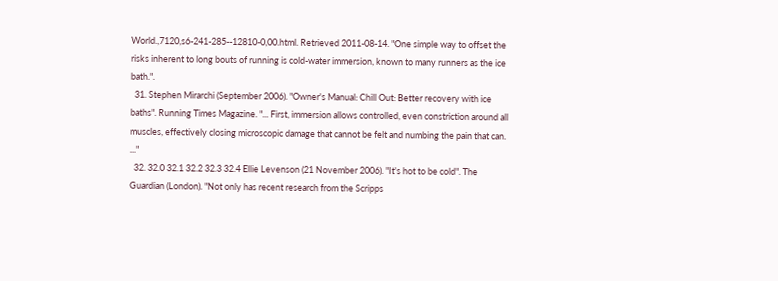World.,7120,s6-241-285--12810-0,00.html. Retrieved 2011-08-14. "One simple way to offset the risks inherent to long bouts of running is cold-water immersion, known to many runners as the ice bath.".
  31. Stephen Mirarchi (September 2006). "Owner's Manual: Chill Out: Better recovery with ice baths". Running Times Magazine. "... First, immersion allows controlled, even constriction around all muscles, effectively closing microscopic damage that cannot be felt and numbing the pain that can. ..."
  32. 32.0 32.1 32.2 32.3 32.4 Ellie Levenson (21 November 2006). "It's hot to be cold". The Guardian (London). "Not only has recent research from the Scripps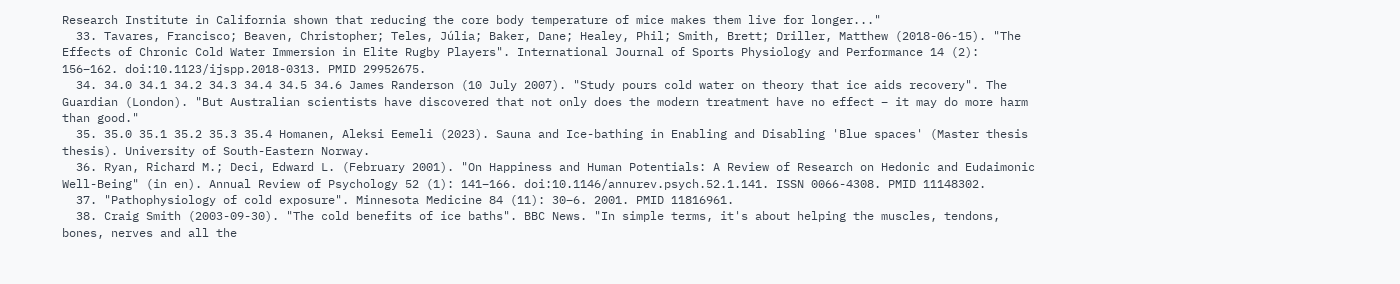Research Institute in California shown that reducing the core body temperature of mice makes them live for longer..."
  33. Tavares, Francisco; Beaven, Christopher; Teles, Júlia; Baker, Dane; Healey, Phil; Smith, Brett; Driller, Matthew (2018-06-15). "The Effects of Chronic Cold Water Immersion in Elite Rugby Players". International Journal of Sports Physiology and Performance 14 (2): 156–162. doi:10.1123/ijspp.2018-0313. PMID 29952675.
  34. 34.0 34.1 34.2 34.3 34.4 34.5 34.6 James Randerson (10 July 2007). "Study pours cold water on theory that ice aids recovery". The Guardian (London). "But Australian scientists have discovered that not only does the modern treatment have no effect – it may do more harm than good."
  35. 35.0 35.1 35.2 35.3 35.4 Homanen, Aleksi Eemeli (2023). Sauna and Ice-bathing in Enabling and Disabling 'Blue spaces' (Master thesis thesis). University of South-Eastern Norway.
  36. Ryan, Richard M.; Deci, Edward L. (February 2001). "On Happiness and Human Potentials: A Review of Research on Hedonic and Eudaimonic Well-Being" (in en). Annual Review of Psychology 52 (1): 141–166. doi:10.1146/annurev.psych.52.1.141. ISSN 0066-4308. PMID 11148302.
  37. "Pathophysiology of cold exposure". Minnesota Medicine 84 (11): 30–6. 2001. PMID 11816961.
  38. Craig Smith (2003-09-30). "The cold benefits of ice baths". BBC News. "In simple terms, it's about helping the muscles, tendons, bones, nerves and all the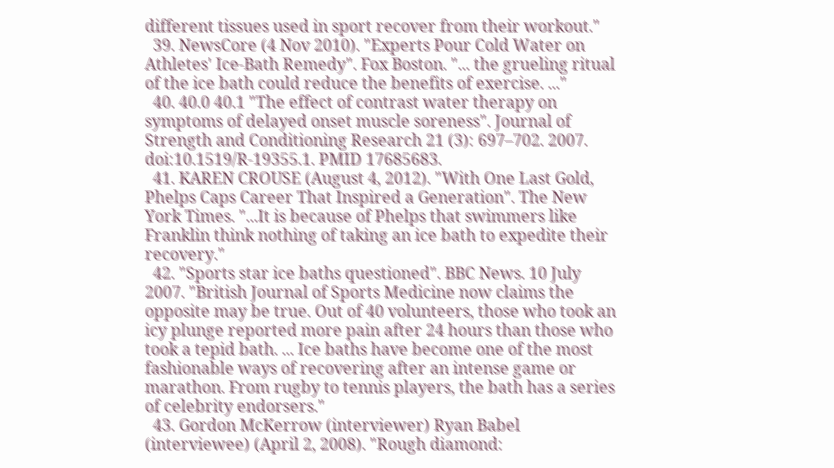different tissues used in sport recover from their workout."
  39. NewsCore (4 Nov 2010). "Experts Pour Cold Water on Athletes' Ice-Bath Remedy". Fox Boston. "... the grueling ritual of the ice bath could reduce the benefits of exercise. ..."
  40. 40.0 40.1 "The effect of contrast water therapy on symptoms of delayed onset muscle soreness". Journal of Strength and Conditioning Research 21 (3): 697–702. 2007. doi:10.1519/R-19355.1. PMID 17685683.
  41. KAREN CROUSE (August 4, 2012). "With One Last Gold, Phelps Caps Career That Inspired a Generation". The New York Times. "...It is because of Phelps that swimmers like Franklin think nothing of taking an ice bath to expedite their recovery."
  42. "Sports star ice baths questioned". BBC News. 10 July 2007. "British Journal of Sports Medicine now claims the opposite may be true. Out of 40 volunteers, those who took an icy plunge reported more pain after 24 hours than those who took a tepid bath. ... Ice baths have become one of the most fashionable ways of recovering after an intense game or marathon. From rugby to tennis players, the bath has a series of celebrity endorsers."
  43. Gordon McKerrow (interviewer) Ryan Babel (interviewee) (April 2, 2008). "Rough diamond: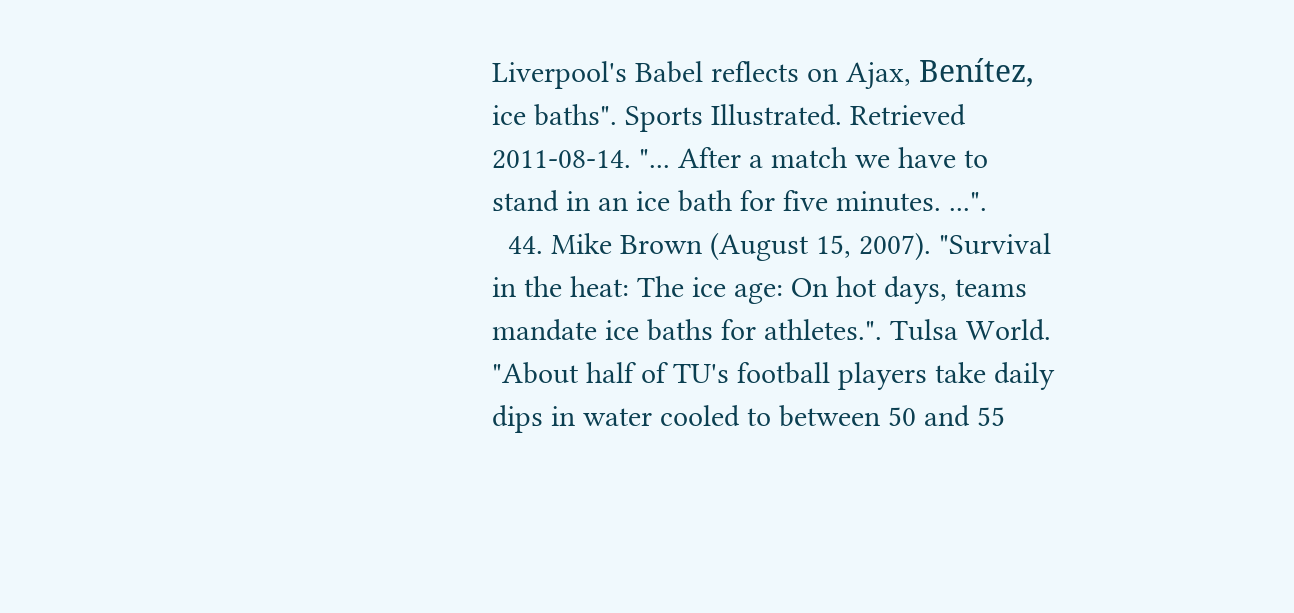Liverpool's Babel reflects on Ajax, Benítez, ice baths". Sports Illustrated. Retrieved 2011-08-14. "... After a match we have to stand in an ice bath for five minutes. ...".
  44. Mike Brown (August 15, 2007). "Survival in the heat: The ice age: On hot days, teams mandate ice baths for athletes.". Tulsa World. "About half of TU's football players take daily dips in water cooled to between 50 and 55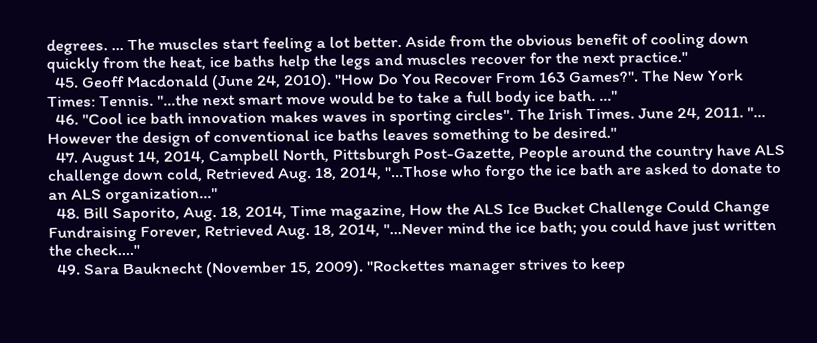degrees. ... The muscles start feeling a lot better. Aside from the obvious benefit of cooling down quickly from the heat, ice baths help the legs and muscles recover for the next practice."
  45. Geoff Macdonald (June 24, 2010). "How Do You Recover From 163 Games?". The New York Times: Tennis. "...the next smart move would be to take a full body ice bath. ..."
  46. "Cool ice bath innovation makes waves in sporting circles". The Irish Times. June 24, 2011. "... However the design of conventional ice baths leaves something to be desired."
  47. August 14, 2014, Campbell North, Pittsburgh Post-Gazette, People around the country have ALS challenge down cold, Retrieved Aug. 18, 2014, "...Those who forgo the ice bath are asked to donate to an ALS organization..."
  48. Bill Saporito, Aug. 18, 2014, Time magazine, How the ALS Ice Bucket Challenge Could Change Fundraising Forever, Retrieved Aug. 18, 2014, "...Never mind the ice bath; you could have just written the check...."
  49. Sara Bauknecht (November 15, 2009). "Rockettes manager strives to keep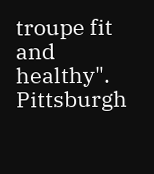troupe fit and healthy". Pittsburgh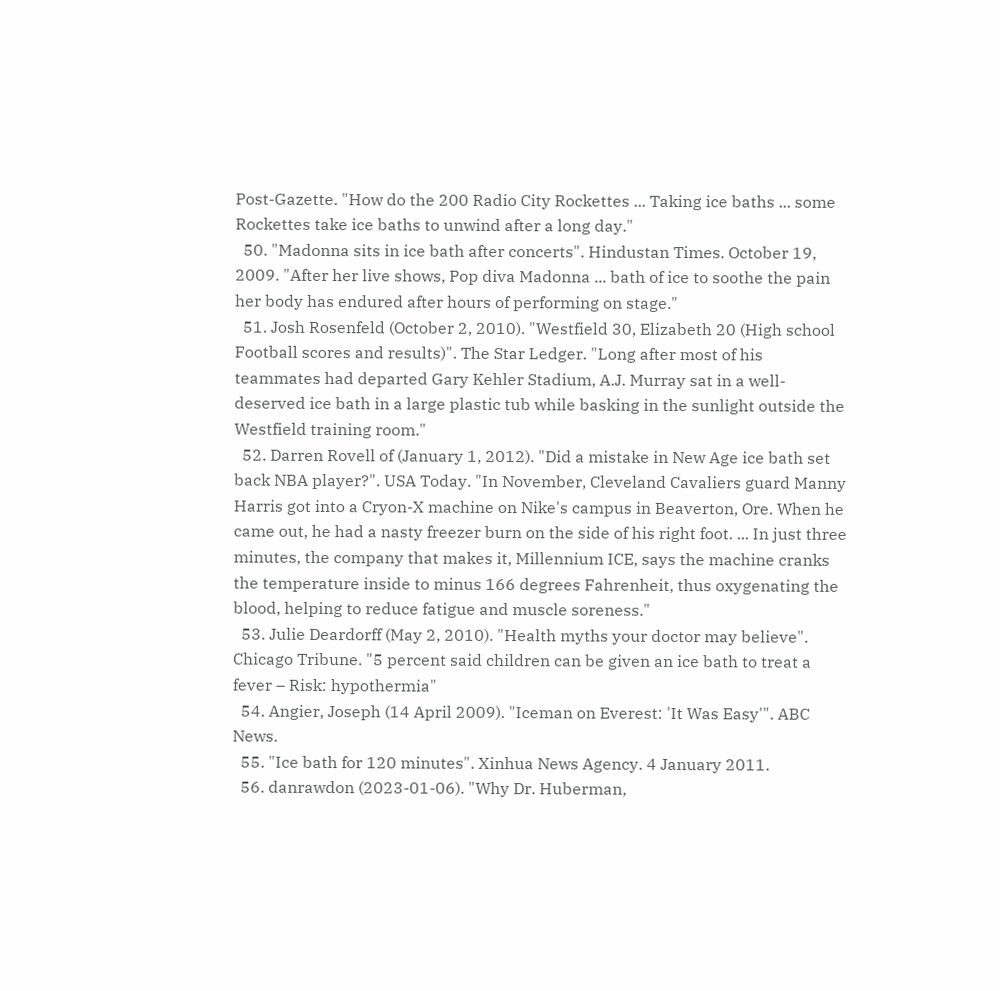Post-Gazette. "How do the 200 Radio City Rockettes ... Taking ice baths ... some Rockettes take ice baths to unwind after a long day."
  50. "Madonna sits in ice bath after concerts". Hindustan Times. October 19, 2009. "After her live shows, Pop diva Madonna ... bath of ice to soothe the pain her body has endured after hours of performing on stage."
  51. Josh Rosenfeld (October 2, 2010). "Westfield 30, Elizabeth 20 (High school Football scores and results)". The Star Ledger. "Long after most of his teammates had departed Gary Kehler Stadium, A.J. Murray sat in a well-deserved ice bath in a large plastic tub while basking in the sunlight outside the Westfield training room."
  52. Darren Rovell of (January 1, 2012). "Did a mistake in New Age ice bath set back NBA player?". USA Today. "In November, Cleveland Cavaliers guard Manny Harris got into a Cryon-X machine on Nike's campus in Beaverton, Ore. When he came out, he had a nasty freezer burn on the side of his right foot. ... In just three minutes, the company that makes it, Millennium ICE, says the machine cranks the temperature inside to minus 166 degrees Fahrenheit, thus oxygenating the blood, helping to reduce fatigue and muscle soreness."
  53. Julie Deardorff (May 2, 2010). "Health myths your doctor may believe". Chicago Tribune. "5 percent said children can be given an ice bath to treat a fever – Risk: hypothermia"
  54. Angier, Joseph (14 April 2009). "Iceman on Everest: 'It Was Easy'". ABC News.
  55. "Ice bath for 120 minutes". Xinhua News Agency. 4 January 2011.
  56. danrawdon (2023-01-06). "Why Dr. Huberman,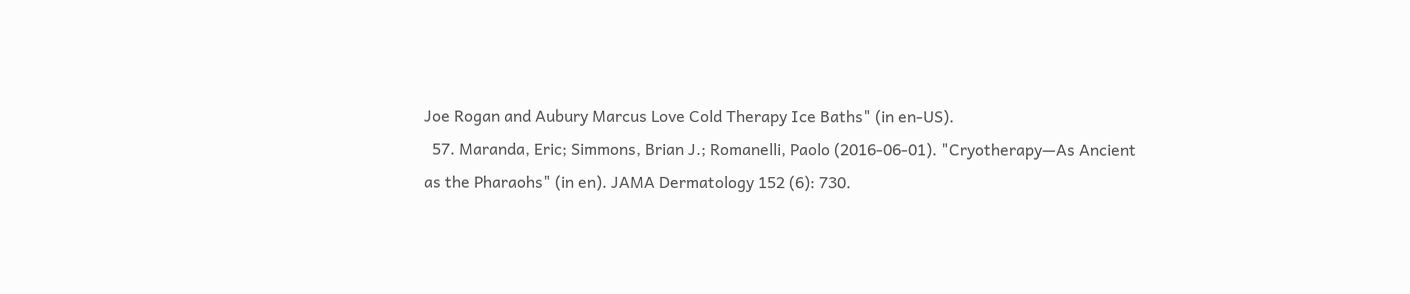Joe Rogan and Aubury Marcus Love Cold Therapy Ice Baths" (in en-US).
  57. Maranda, Eric; Simmons, Brian J.; Romanelli, Paolo (2016-06-01). "Cryotherapy—As Ancient as the Pharaohs" (in en). JAMA Dermatology 152 (6): 730.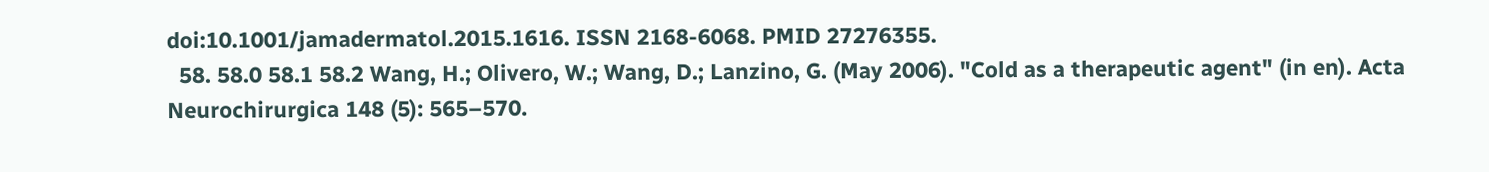doi:10.1001/jamadermatol.2015.1616. ISSN 2168-6068. PMID 27276355.
  58. 58.0 58.1 58.2 Wang, H.; Olivero, W.; Wang, D.; Lanzino, G. (May 2006). "Cold as a therapeutic agent" (in en). Acta Neurochirurgica 148 (5): 565–570.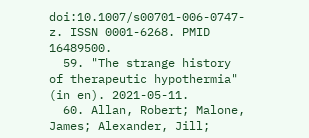doi:10.1007/s00701-006-0747-z. ISSN 0001-6268. PMID 16489500.
  59. "The strange history of therapeutic hypothermia" (in en). 2021-05-11.
  60. Allan, Robert; Malone, James; Alexander, Jill;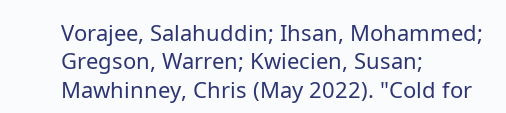Vorajee, Salahuddin; Ihsan, Mohammed; Gregson, Warren; Kwiecien, Susan; Mawhinney, Chris (May 2022). "Cold for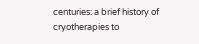centuries: a brief history of cryotherapies to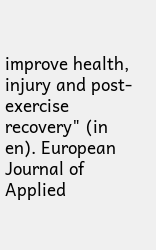improve health, injury and post-exercise recovery" (in en). European Journal of Applied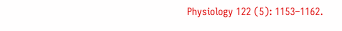Physiology 122 (5): 1153–1162.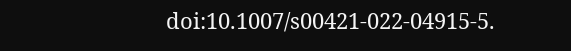doi:10.1007/s00421-022-04915-5.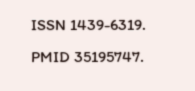ISSN 1439-6319. PMID 35195747.